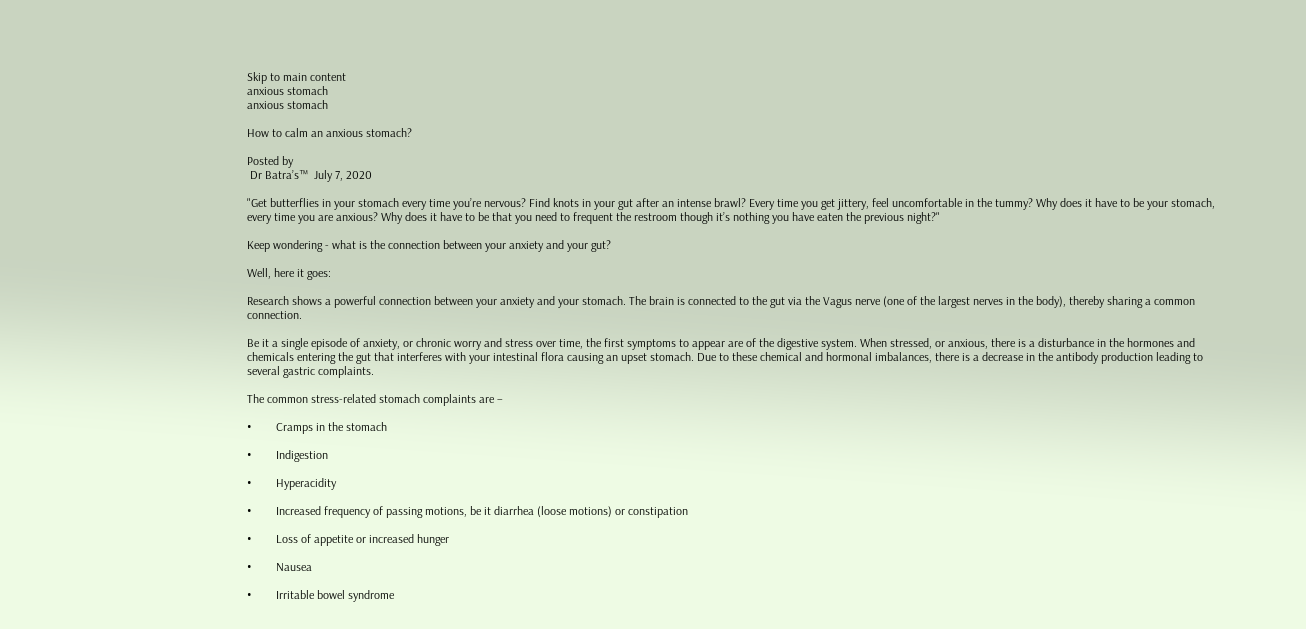Skip to main content
anxious stomach
anxious stomach

How to calm an anxious stomach?

Posted by
 Dr Batra’s™  July 7, 2020

"Get butterflies in your stomach every time you’re nervous? Find knots in your gut after an intense brawl? Every time you get jittery, feel uncomfortable in the tummy? Why does it have to be your stomach, every time you are anxious? Why does it have to be that you need to frequent the restroom though it’s nothing you have eaten the previous night?"

Keep wondering - what is the connection between your anxiety and your gut?

Well, here it goes:

Research shows a powerful connection between your anxiety and your stomach. The brain is connected to the gut via the Vagus nerve (one of the largest nerves in the body), thereby sharing a common connection.

Be it a single episode of anxiety, or chronic worry and stress over time, the first symptoms to appear are of the digestive system. When stressed, or anxious, there is a disturbance in the hormones and chemicals entering the gut that interferes with your intestinal flora causing an upset stomach. Due to these chemical and hormonal imbalances, there is a decrease in the antibody production leading to several gastric complaints.

The common stress-related stomach complaints are –

•        Cramps in the stomach

•        Indigestion

•        Hyperacidity

•        Increased frequency of passing motions, be it diarrhea (loose motions) or constipation

•        Loss of appetite or increased hunger

•        Nausea

•        Irritable bowel syndrome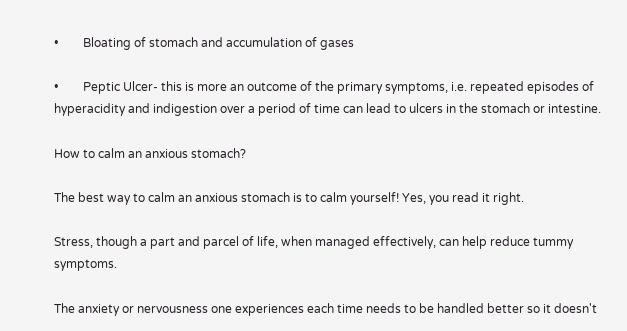•        Bloating of stomach and accumulation of gases

•        Peptic Ulcer- this is more an outcome of the primary symptoms, i.e. repeated episodes of hyperacidity and indigestion over a period of time can lead to ulcers in the stomach or intestine.

How to calm an anxious stomach?

The best way to calm an anxious stomach is to calm yourself! Yes, you read it right.

Stress, though a part and parcel of life, when managed effectively, can help reduce tummy symptoms.

The anxiety or nervousness one experiences each time needs to be handled better so it doesn't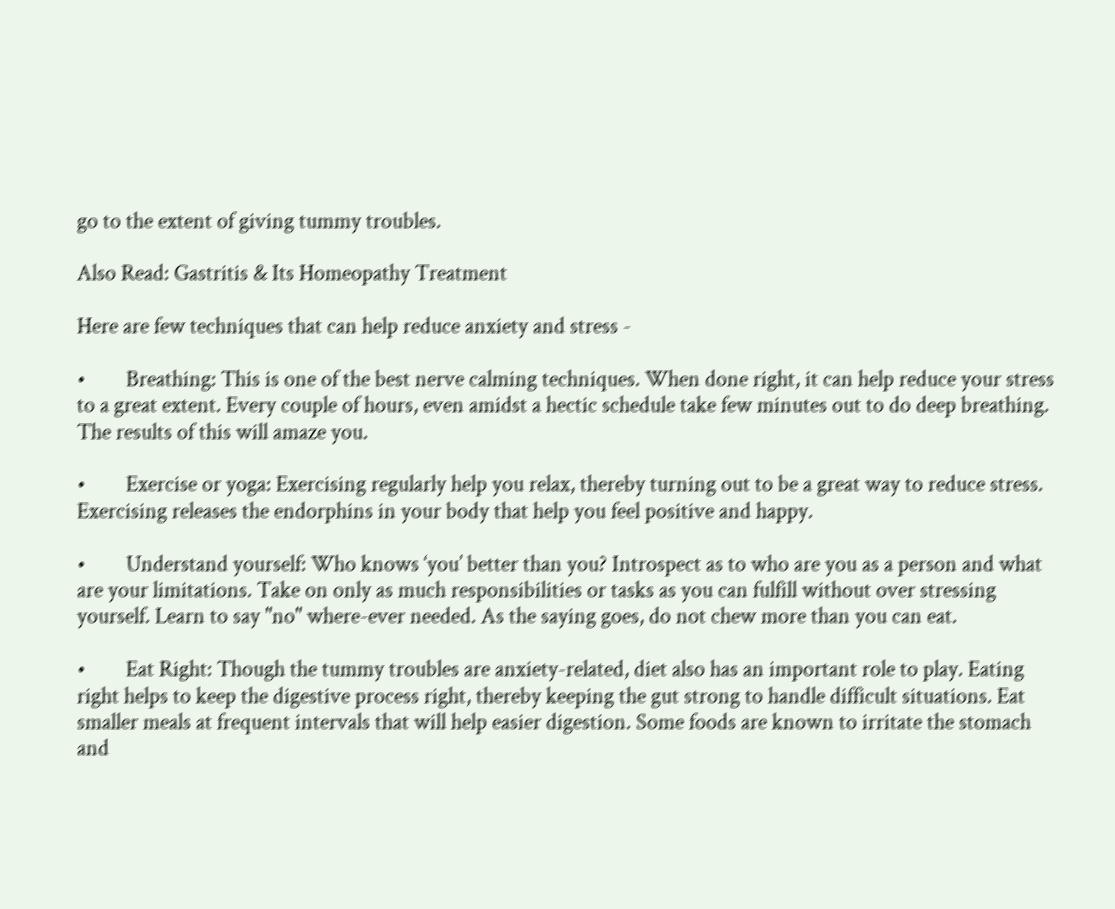go to the extent of giving tummy troubles.

Also Read: Gastritis & Its Homeopathy Treatment

Here are few techniques that can help reduce anxiety and stress -

•        Breathing: This is one of the best nerve calming techniques. When done right, it can help reduce your stress to a great extent. Every couple of hours, even amidst a hectic schedule take few minutes out to do deep breathing. The results of this will amaze you.

•        Exercise or yoga: Exercising regularly help you relax, thereby turning out to be a great way to reduce stress. Exercising releases the endorphins in your body that help you feel positive and happy.

•        Understand yourself: Who knows ‘you’ better than you? Introspect as to who are you as a person and what are your limitations. Take on only as much responsibilities or tasks as you can fulfill without over stressing yourself. Learn to say "no" where-ever needed. As the saying goes, do not chew more than you can eat.

•        Eat Right: Though the tummy troubles are anxiety-related, diet also has an important role to play. Eating right helps to keep the digestive process right, thereby keeping the gut strong to handle difficult situations. Eat smaller meals at frequent intervals that will help easier digestion. Some foods are known to irritate the stomach and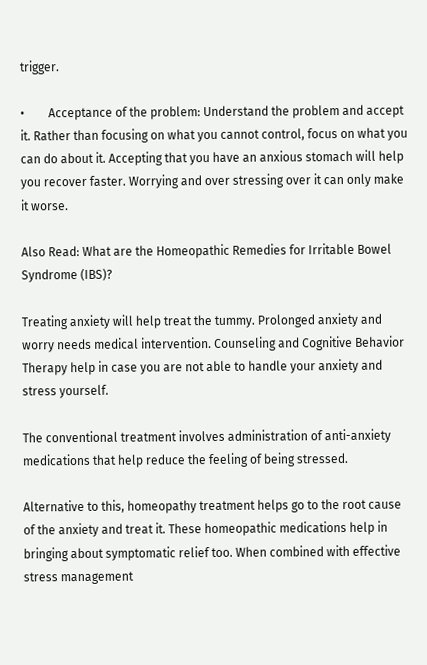trigger.

•        Acceptance of the problem: Understand the problem and accept it. Rather than focusing on what you cannot control, focus on what you can do about it. Accepting that you have an anxious stomach will help you recover faster. Worrying and over stressing over it can only make it worse.

Also Read: What are the Homeopathic Remedies for Irritable Bowel Syndrome (IBS)?

Treating anxiety will help treat the tummy. Prolonged anxiety and worry needs medical intervention. Counseling and Cognitive Behavior Therapy help in case you are not able to handle your anxiety and stress yourself.

The conventional treatment involves administration of anti-anxiety medications that help reduce the feeling of being stressed.

Alternative to this, homeopathy treatment helps go to the root cause of the anxiety and treat it. These homeopathic medications help in bringing about symptomatic relief too. When combined with effective stress management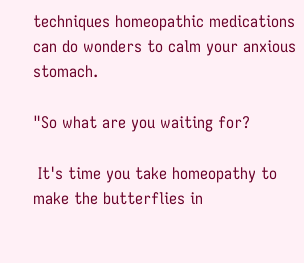techniques homeopathic medications can do wonders to calm your anxious stomach.

"So what are you waiting for?

 It's time you take homeopathy to make the butterflies in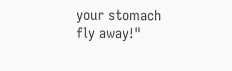your stomach fly away!"